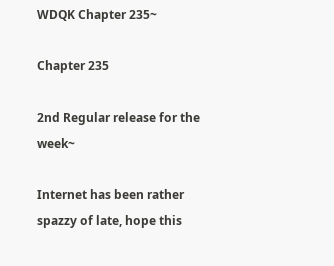WDQK Chapter 235~

Chapter 235

2nd Regular release for the week~

Internet has been rather spazzy of late, hope this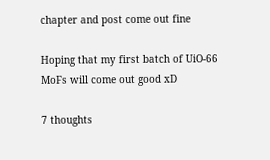chapter and post come out fine

Hoping that my first batch of UiO-66 MoFs will come out good xD

7 thoughts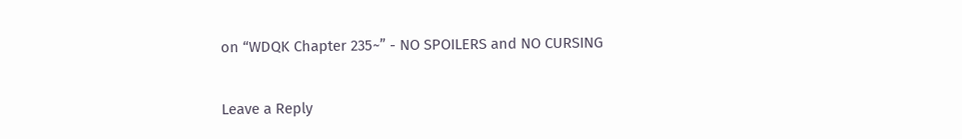on “WDQK Chapter 235~” - NO SPOILERS and NO CURSING

Leave a Reply